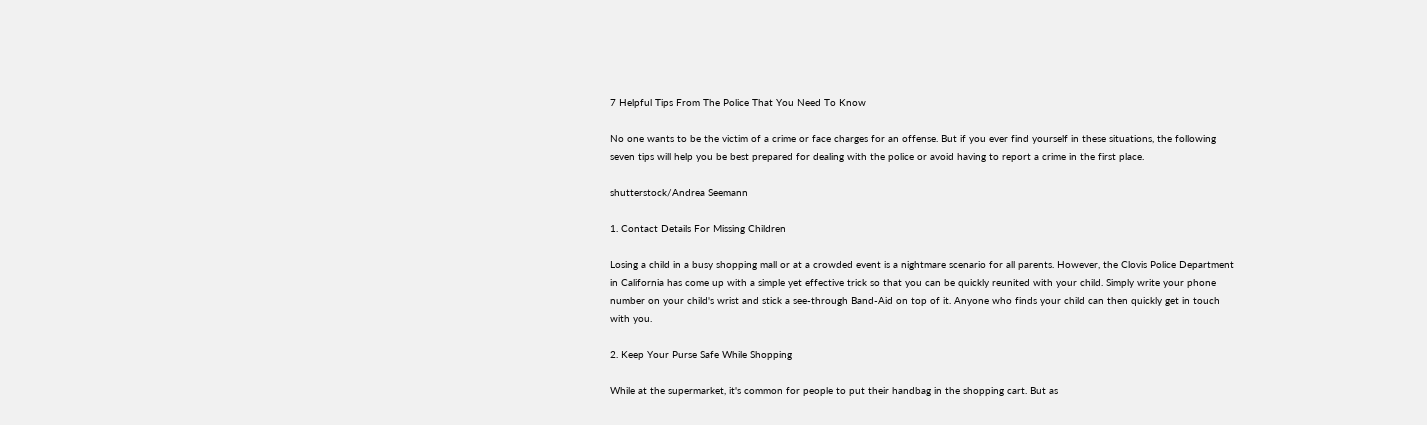7 Helpful Tips From The Police That You Need To Know

No one wants to be the victim of a crime or face charges for an offense. But if you ever find yourself in these situations, the following seven tips will help you be best prepared for dealing with the police or avoid having to report a crime in the first place.

shutterstock/Andrea Seemann

1. Contact Details For Missing Children

Losing a child in a busy shopping mall or at a crowded event is a nightmare scenario for all parents. However, the Clovis Police Department in California has come up with a simple yet effective trick so that you can be quickly reunited with your child. Simply write your phone number on your child's wrist and stick a see-through Band-Aid on top of it. Anyone who finds your child can then quickly get in touch with you.

2. Keep Your Purse Safe While Shopping

While at the supermarket, it's common for people to put their handbag in the shopping cart. But as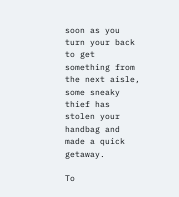soon as you turn your back to get something from the next aisle, some sneaky thief has stolen your handbag and made a quick getaway.

To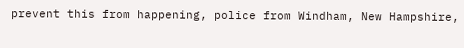prevent this from happening, police from Windham, New Hampshire,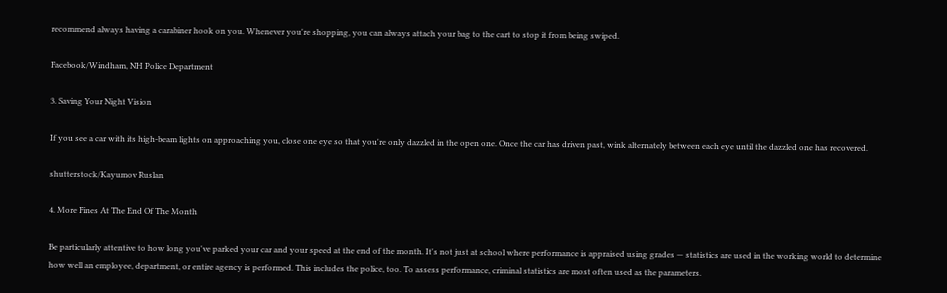recommend always having a carabiner hook on you. Whenever you're shopping, you can always attach your bag to the cart to stop it from being swiped.

Facebook/Windham, NH Police Department

3. Saving Your Night Vision

If you see a car with its high-beam lights on approaching you, close one eye so that you're only dazzled in the open one. Once the car has driven past, wink alternately between each eye until the dazzled one has recovered.

shutterstock/Kayumov Ruslan

4. More Fines At The End Of The Month

Be particularly attentive to how long you've parked your car and your speed at the end of the month. It's not just at school where performance is appraised using grades — statistics are used in the working world to determine how well an employee, department, or entire agency is performed. This includes the police, too. To assess performance, criminal statistics are most often used as the parameters.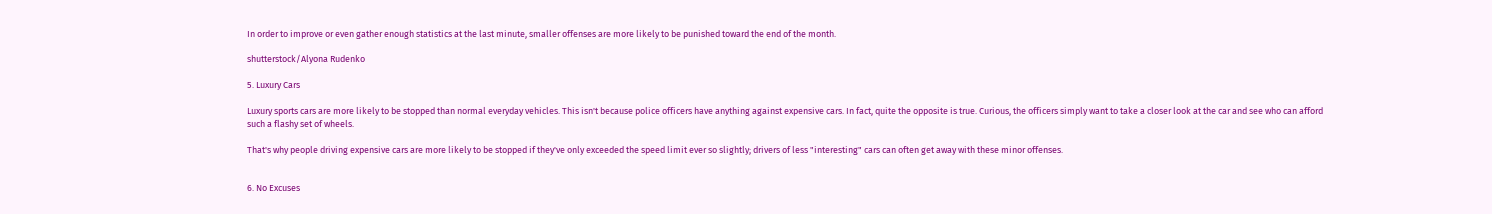In order to improve or even gather enough statistics at the last minute, smaller offenses are more likely to be punished toward the end of the month.

shutterstock/Alyona Rudenko

5. Luxury Cars

Luxury sports cars are more likely to be stopped than normal everyday vehicles. This isn't because police officers have anything against expensive cars. In fact, quite the opposite is true. Curious, the officers simply want to take a closer look at the car and see who can afford such a flashy set of wheels.

That's why people driving expensive cars are more likely to be stopped if they've only exceeded the speed limit ever so slightly; drivers of less "interesting" cars can often get away with these minor offenses.


6. No Excuses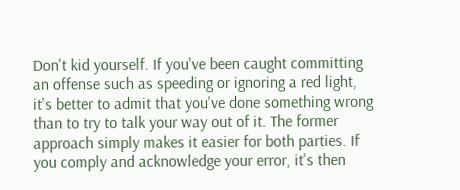Don't kid yourself. If you've been caught committing an offense such as speeding or ignoring a red light, it's better to admit that you've done something wrong than to try to talk your way out of it. The former approach simply makes it easier for both parties. If you comply and acknowledge your error, it's then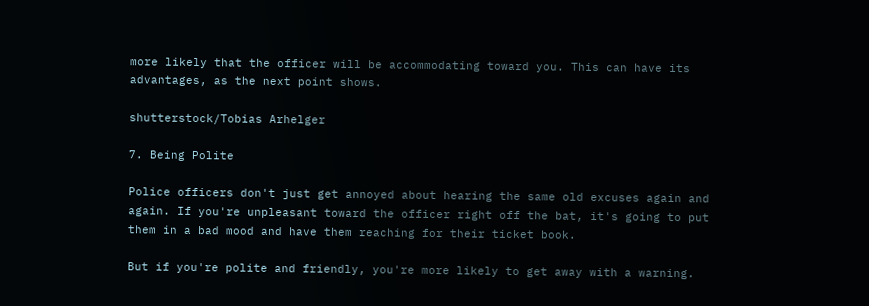more likely that the officer will be accommodating toward you. This can have its advantages, as the next point shows.

shutterstock/Tobias Arhelger

7. Being Polite

Police officers don't just get annoyed about hearing the same old excuses again and again. If you're unpleasant toward the officer right off the bat, it's going to put them in a bad mood and have them reaching for their ticket book.

But if you're polite and friendly, you're more likely to get away with a warning.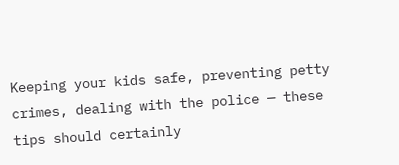Keeping your kids safe, preventing petty crimes, dealing with the police — these tips should certainly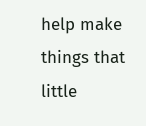help make things that little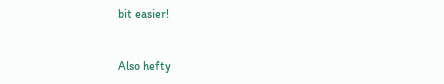bit easier!


Also hefty